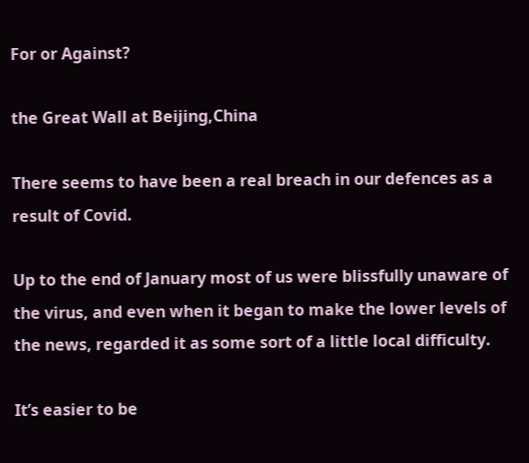For or Against?

the Great Wall at Beijing,China

There seems to have been a real breach in our defences as a result of Covid.

Up to the end of January most of us were blissfully unaware of the virus, and even when it began to make the lower levels of the news, regarded it as some sort of a little local difficulty.

It’s easier to be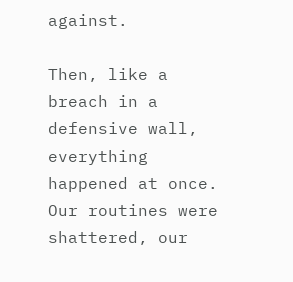against.

Then, like a breach in a defensive wall, everything happened at once. Our routines were shattered, our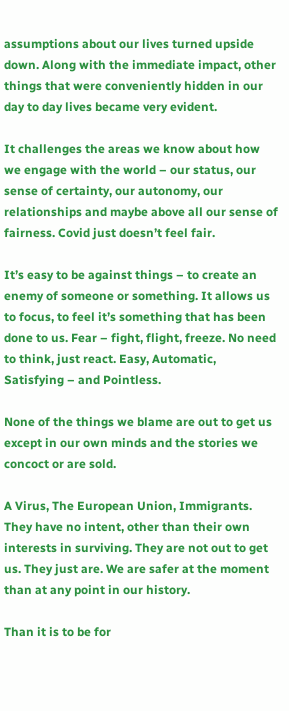assumptions about our lives turned upside down. Along with the immediate impact, other things that were conveniently hidden in our day to day lives became very evident.

It challenges the areas we know about how we engage with the world – our status, our sense of certainty, our autonomy, our relationships and maybe above all our sense of fairness. Covid just doesn’t feel fair.

It’s easy to be against things – to create an enemy of someone or something. It allows us to focus, to feel it’s something that has been done to us. Fear – fight, flight, freeze. No need to think, just react. Easy, Automatic, Satisfying – and Pointless.

None of the things we blame are out to get us except in our own minds and the stories we concoct or are sold.

A Virus, The European Union, Immigrants. They have no intent, other than their own interests in surviving. They are not out to get us. They just are. We are safer at the moment than at any point in our history.

Than it is to be for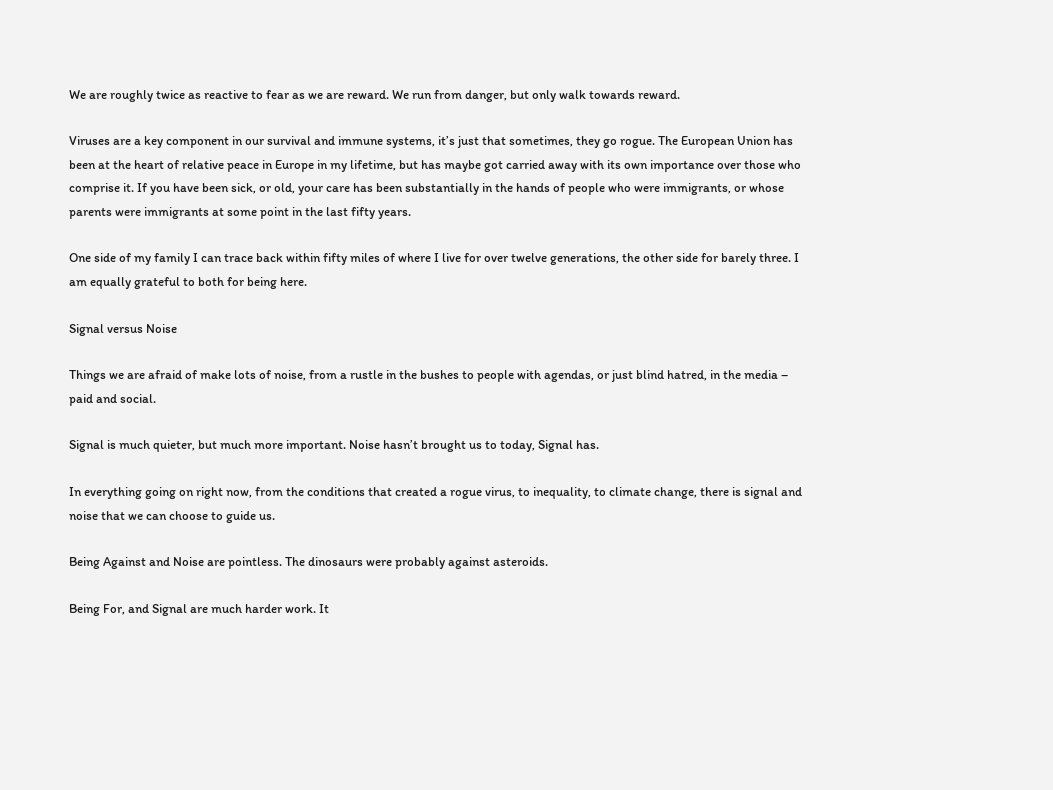We are roughly twice as reactive to fear as we are reward. We run from danger, but only walk towards reward.

Viruses are a key component in our survival and immune systems, it’s just that sometimes, they go rogue. The European Union has been at the heart of relative peace in Europe in my lifetime, but has maybe got carried away with its own importance over those who comprise it. If you have been sick, or old, your care has been substantially in the hands of people who were immigrants, or whose parents were immigrants at some point in the last fifty years.

One side of my family I can trace back within fifty miles of where I live for over twelve generations, the other side for barely three. I am equally grateful to both for being here.

Signal versus Noise

Things we are afraid of make lots of noise, from a rustle in the bushes to people with agendas, or just blind hatred, in the media – paid and social.

Signal is much quieter, but much more important. Noise hasn’t brought us to today, Signal has.

In everything going on right now, from the conditions that created a rogue virus, to inequality, to climate change, there is signal and noise that we can choose to guide us.

Being Against and Noise are pointless. The dinosaurs were probably against asteroids.

Being For, and Signal are much harder work. It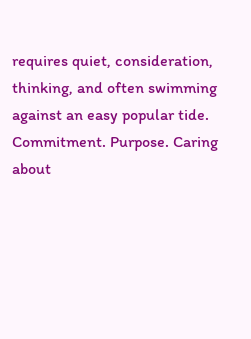requires quiet, consideration, thinking, and often swimming against an easy popular tide. Commitment. Purpose. Caring about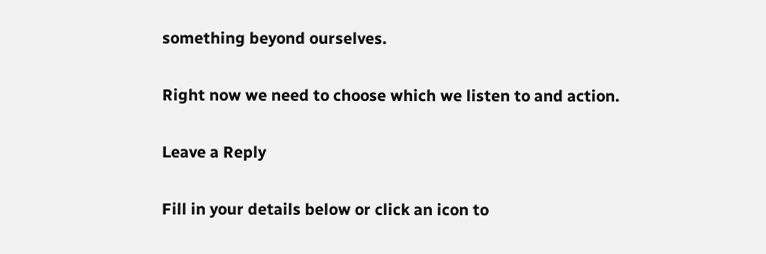something beyond ourselves.

Right now we need to choose which we listen to and action.

Leave a Reply

Fill in your details below or click an icon to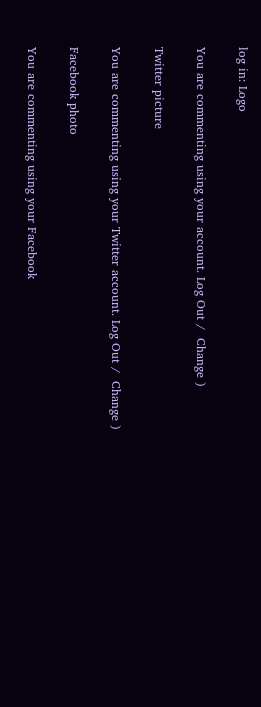log in: Logo

You are commenting using your account. Log Out /  Change )

Twitter picture

You are commenting using your Twitter account. Log Out /  Change )

Facebook photo

You are commenting using your Facebook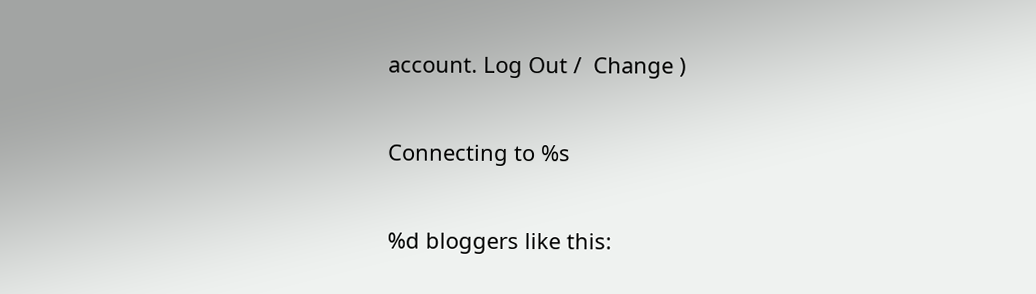account. Log Out /  Change )

Connecting to %s

%d bloggers like this: